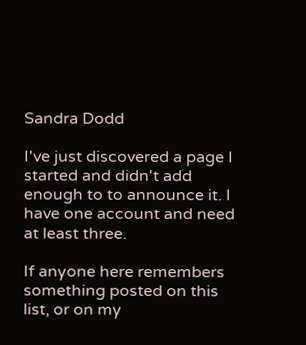Sandra Dodd

I've just discovered a page I started and didn't add enough to to announce it. I have one account and need at least three.

If anyone here remembers something posted on this list, or on my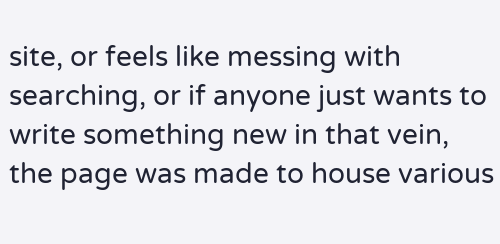site, or feels like messing with searching, or if anyone just wants to write something new in that vein, the page was made to house various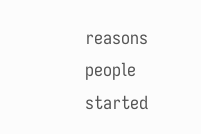reasons people started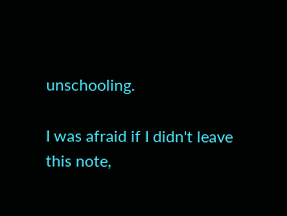unschooling.

I was afraid if I didn't leave this note,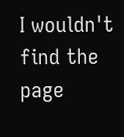I wouldn't find the page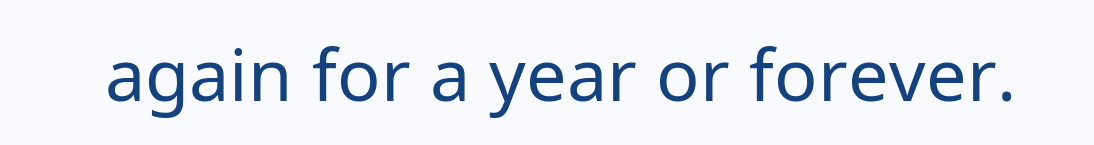again for a year or forever.